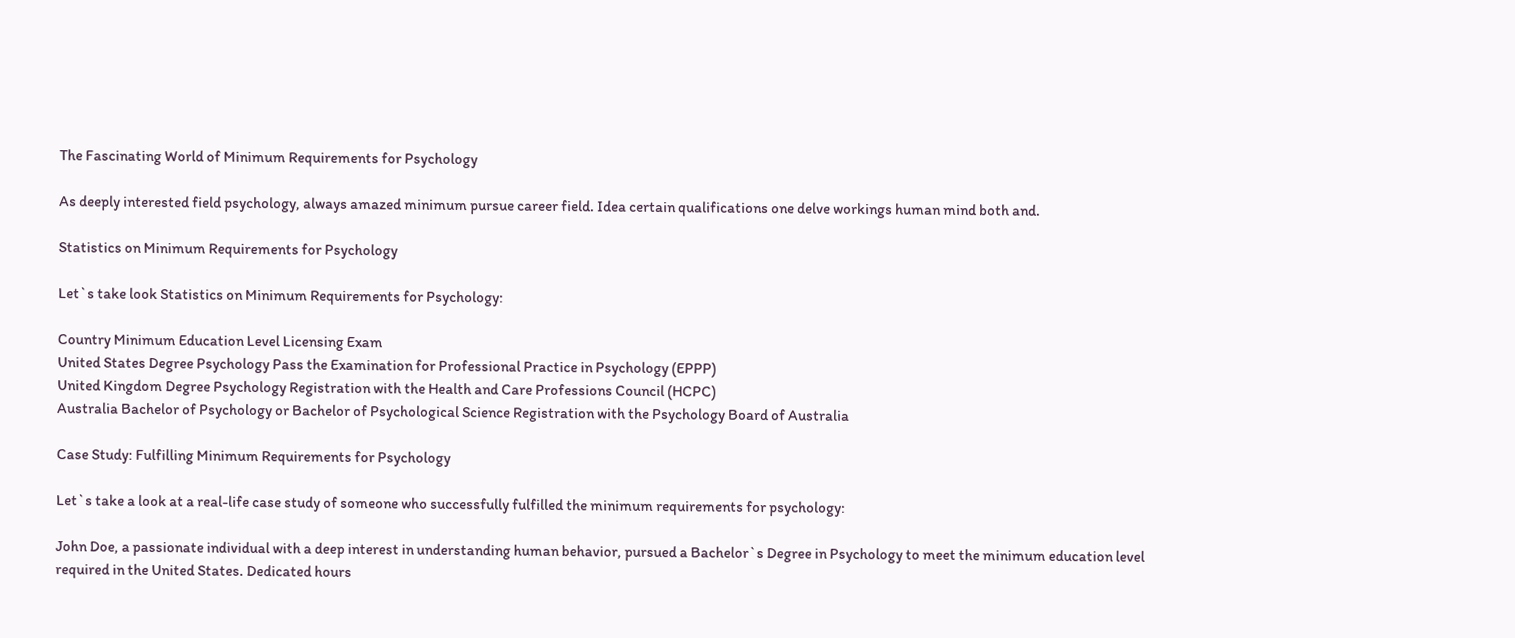The Fascinating World of Minimum Requirements for Psychology

As deeply interested field psychology, always amazed minimum pursue career field. Idea certain qualifications one delve workings human mind both and.

Statistics on Minimum Requirements for Psychology

Let`s take look Statistics on Minimum Requirements for Psychology:

Country Minimum Education Level Licensing Exam
United States Degree Psychology Pass the Examination for Professional Practice in Psychology (EPPP)
United Kingdom Degree Psychology Registration with the Health and Care Professions Council (HCPC)
Australia Bachelor of Psychology or Bachelor of Psychological Science Registration with the Psychology Board of Australia

Case Study: Fulfilling Minimum Requirements for Psychology

Let`s take a look at a real-life case study of someone who successfully fulfilled the minimum requirements for psychology:

John Doe, a passionate individual with a deep interest in understanding human behavior, pursued a Bachelor`s Degree in Psychology to meet the minimum education level required in the United States. Dedicated hours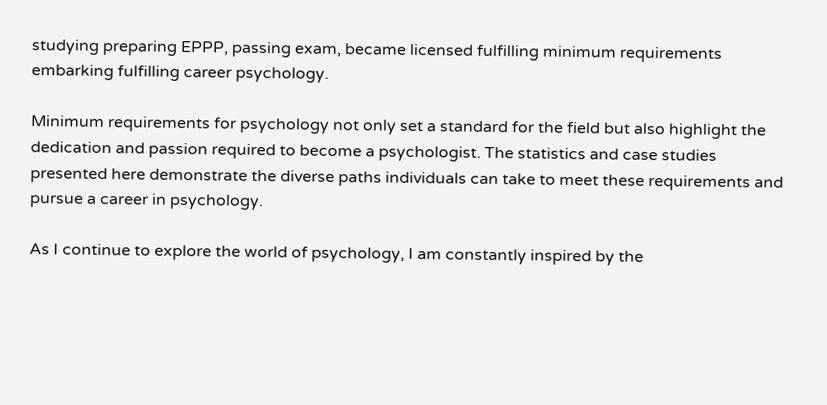studying preparing EPPP, passing exam, became licensed fulfilling minimum requirements embarking fulfilling career psychology.

Minimum requirements for psychology not only set a standard for the field but also highlight the dedication and passion required to become a psychologist. The statistics and case studies presented here demonstrate the diverse paths individuals can take to meet these requirements and pursue a career in psychology.

As I continue to explore the world of psychology, I am constantly inspired by the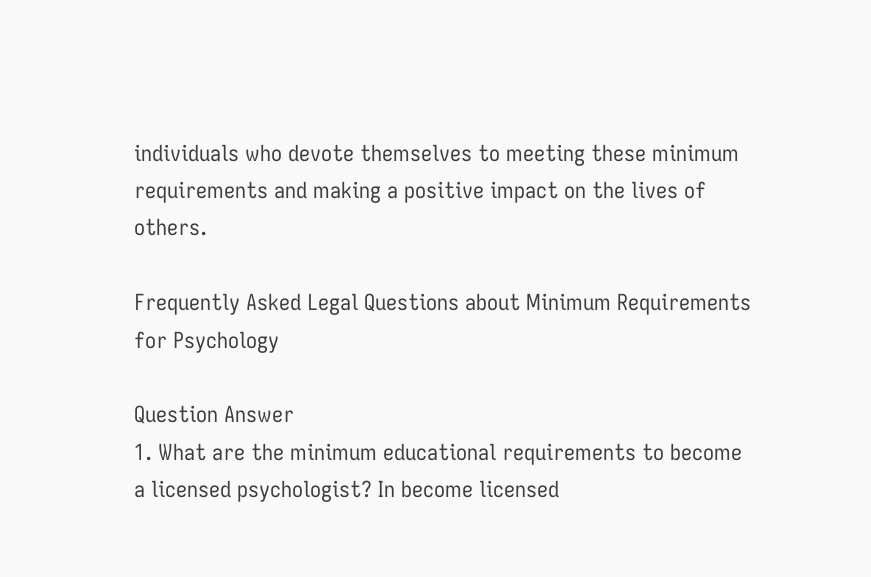individuals who devote themselves to meeting these minimum requirements and making a positive impact on the lives of others.

Frequently Asked Legal Questions about Minimum Requirements for Psychology

Question Answer
1. What are the minimum educational requirements to become a licensed psychologist? In become licensed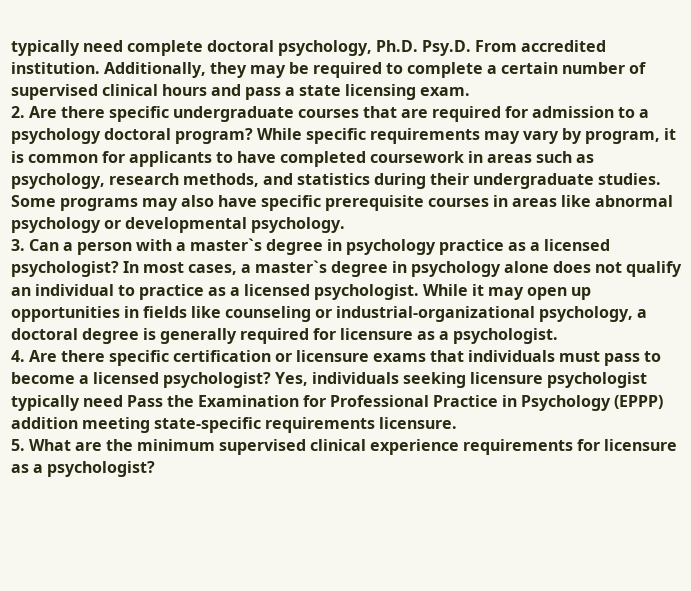typically need complete doctoral psychology, Ph.D. Psy.D. From accredited institution. Additionally, they may be required to complete a certain number of supervised clinical hours and pass a state licensing exam.
2. Are there specific undergraduate courses that are required for admission to a psychology doctoral program? While specific requirements may vary by program, it is common for applicants to have completed coursework in areas such as psychology, research methods, and statistics during their undergraduate studies. Some programs may also have specific prerequisite courses in areas like abnormal psychology or developmental psychology.
3. Can a person with a master`s degree in psychology practice as a licensed psychologist? In most cases, a master`s degree in psychology alone does not qualify an individual to practice as a licensed psychologist. While it may open up opportunities in fields like counseling or industrial-organizational psychology, a doctoral degree is generally required for licensure as a psychologist.
4. Are there specific certification or licensure exams that individuals must pass to become a licensed psychologist? Yes, individuals seeking licensure psychologist typically need Pass the Examination for Professional Practice in Psychology (EPPP) addition meeting state-specific requirements licensure.
5. What are the minimum supervised clinical experience requirements for licensure as a psychologist?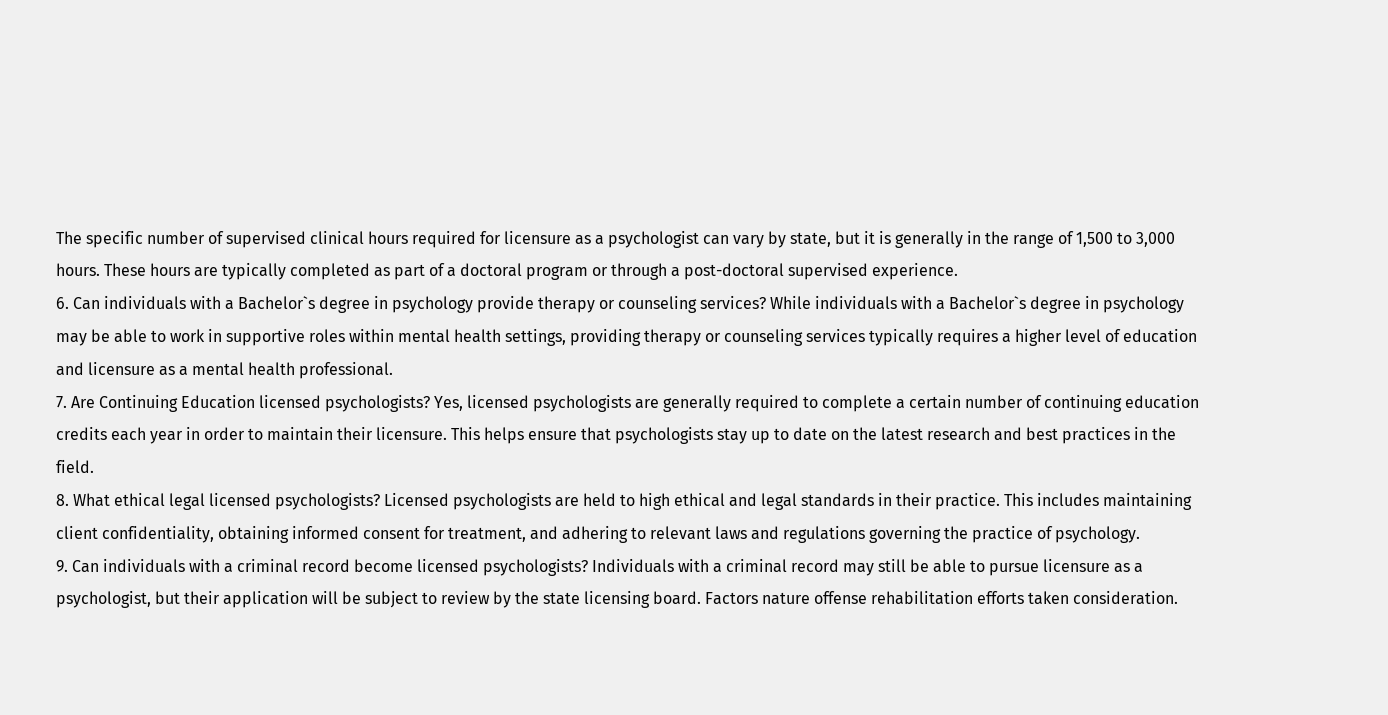The specific number of supervised clinical hours required for licensure as a psychologist can vary by state, but it is generally in the range of 1,500 to 3,000 hours. These hours are typically completed as part of a doctoral program or through a post-doctoral supervised experience.
6. Can individuals with a Bachelor`s degree in psychology provide therapy or counseling services? While individuals with a Bachelor`s degree in psychology may be able to work in supportive roles within mental health settings, providing therapy or counseling services typically requires a higher level of education and licensure as a mental health professional.
7. Are Continuing Education licensed psychologists? Yes, licensed psychologists are generally required to complete a certain number of continuing education credits each year in order to maintain their licensure. This helps ensure that psychologists stay up to date on the latest research and best practices in the field.
8. What ethical legal licensed psychologists? Licensed psychologists are held to high ethical and legal standards in their practice. This includes maintaining client confidentiality, obtaining informed consent for treatment, and adhering to relevant laws and regulations governing the practice of psychology.
9. Can individuals with a criminal record become licensed psychologists? Individuals with a criminal record may still be able to pursue licensure as a psychologist, but their application will be subject to review by the state licensing board. Factors nature offense rehabilitation efforts taken consideration.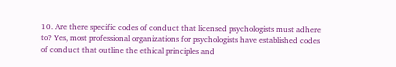10. Are there specific codes of conduct that licensed psychologists must adhere to? Yes, most professional organizations for psychologists have established codes of conduct that outline the ethical principles and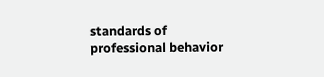standards of professional behavior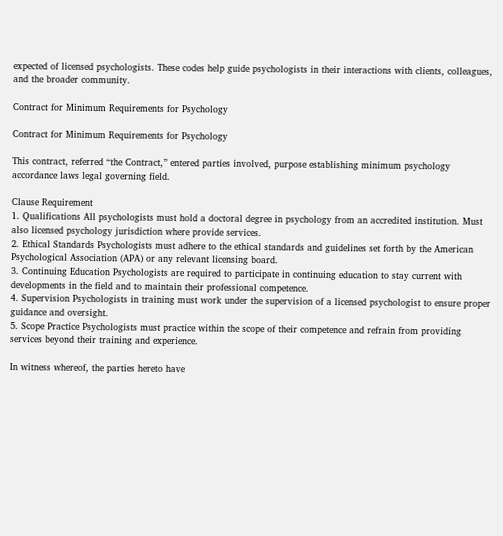expected of licensed psychologists. These codes help guide psychologists in their interactions with clients, colleagues, and the broader community.

Contract for Minimum Requirements for Psychology

Contract for Minimum Requirements for Psychology

This contract, referred “the Contract,” entered parties involved, purpose establishing minimum psychology accordance laws legal governing field.

Clause Requirement
1. Qualifications All psychologists must hold a doctoral degree in psychology from an accredited institution. Must also licensed psychology jurisdiction where provide services.
2. Ethical Standards Psychologists must adhere to the ethical standards and guidelines set forth by the American Psychological Association (APA) or any relevant licensing board.
3. Continuing Education Psychologists are required to participate in continuing education to stay current with developments in the field and to maintain their professional competence.
4. Supervision Psychologists in training must work under the supervision of a licensed psychologist to ensure proper guidance and oversight.
5. Scope Practice Psychologists must practice within the scope of their competence and refrain from providing services beyond their training and experience.

In witness whereof, the parties hereto have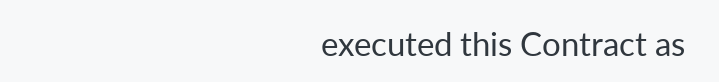executed this Contract as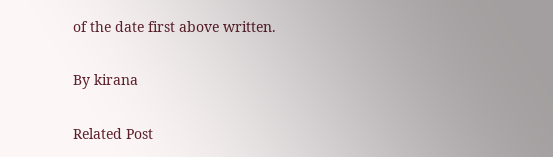of the date first above written.

By kirana

Related Post